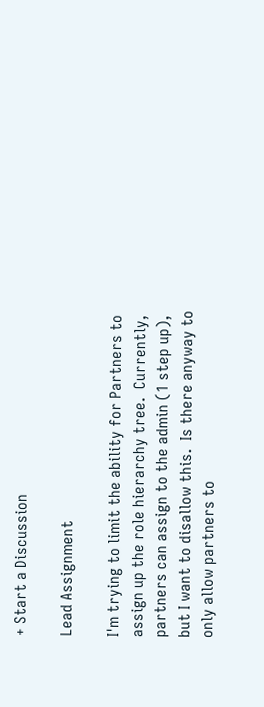+ Start a Discussion

Lead Assignment

I'm trying to limit the ability for Partners to assign up the role hierarchy tree.  Currently, partners can assign to the admin (1 step up), but I want to disallow this.  Is there anyway to only allow partners to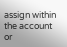assign within the account or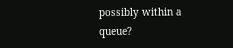possibly within a queue?